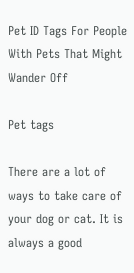Pet ID Tags For People With Pets That Might Wander Off

Pet tags

There are a lot of ways to take care of your dog or cat. It is always a good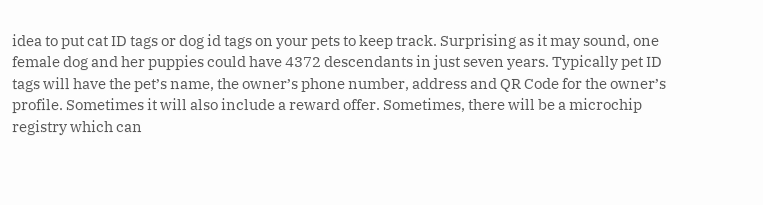idea to put cat ID tags or dog id tags on your pets to keep track. Surprising as it may sound, one female dog and her puppies could have 4372 descendants in just seven years. Typically pet ID tags will have the pet’s name, the owner’s phone number, address and QR Code for the owner’s profile. Sometimes it will also include a reward offer. Sometimes, there will be a microchip registry which can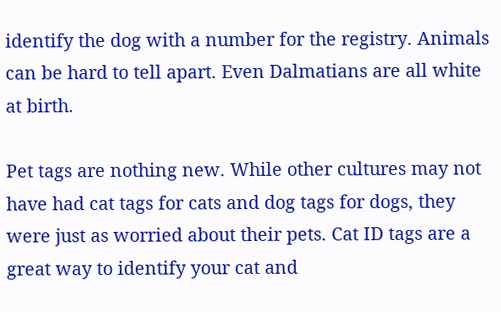identify the dog with a number for the registry. Animals can be hard to tell apart. Even Dalmatians are all white at birth.

Pet tags are nothing new. While other cultures may not have had cat tags for cats and dog tags for dogs, they were just as worried about their pets. Cat ID tags are a great way to identify your cat and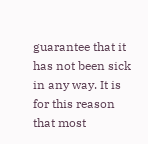guarantee that it has not been sick in any way. It is for this reason that most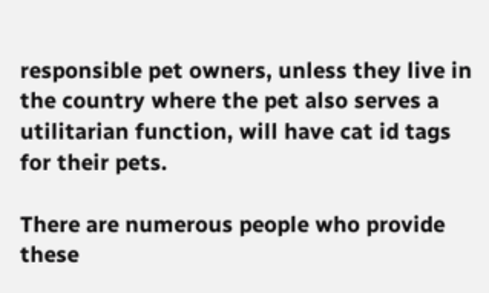responsible pet owners, unless they live in the country where the pet also serves a utilitarian function, will have cat id tags for their pets.

There are numerous people who provide these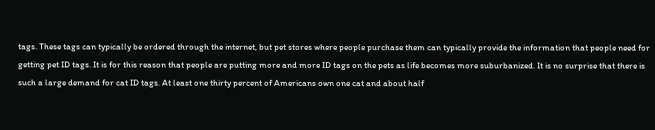tags. These tags can typically be ordered through the internet, but pet stores where people purchase them can typically provide the information that people need for getting pet ID tags. It is for this reason that people are putting more and more ID tags on the pets as life becomes more suburbanized. It is no surprise that there is such a large demand for cat ID tags. At least one thirty percent of Americans own one cat and about half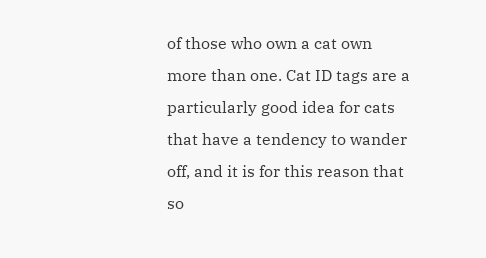of those who own a cat own more than one. Cat ID tags are a particularly good idea for cats that have a tendency to wander off, and it is for this reason that so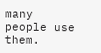many people use them.